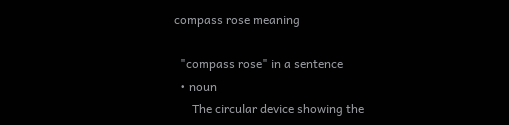compass rose meaning

  "compass rose" in a sentence
  • noun
      The circular device showing the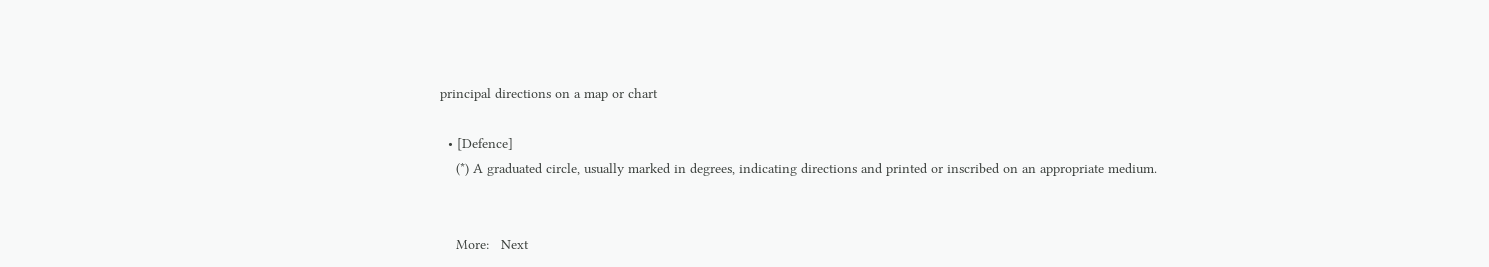principal directions on a map or chart

  • [Defence]
    (*) A graduated circle, usually marked in degrees, indicating directions and printed or inscribed on an appropriate medium.


    More:   Next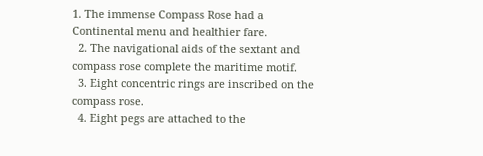1. The immense Compass Rose had a Continental menu and healthier fare.
  2. The navigational aids of the sextant and compass rose complete the maritime motif.
  3. Eight concentric rings are inscribed on the compass rose.
  4. Eight pegs are attached to the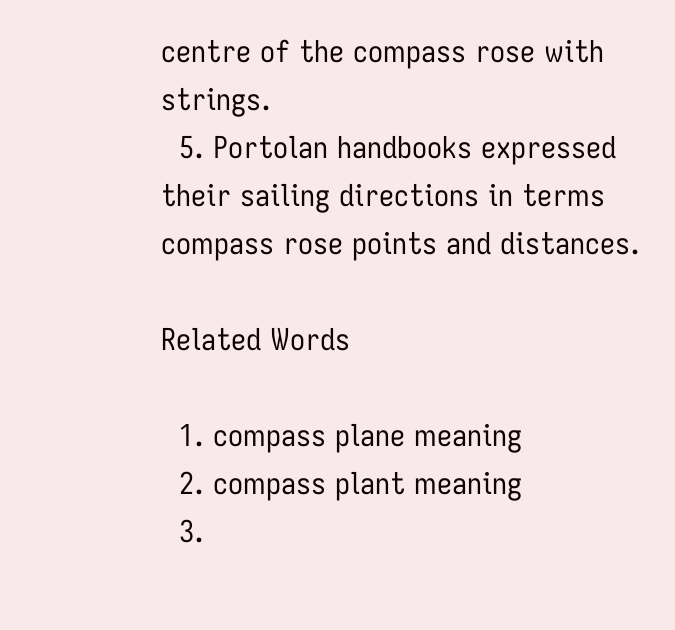centre of the compass rose with strings.
  5. Portolan handbooks expressed their sailing directions in terms compass rose points and distances.

Related Words

  1. compass plane meaning
  2. compass plant meaning
  3.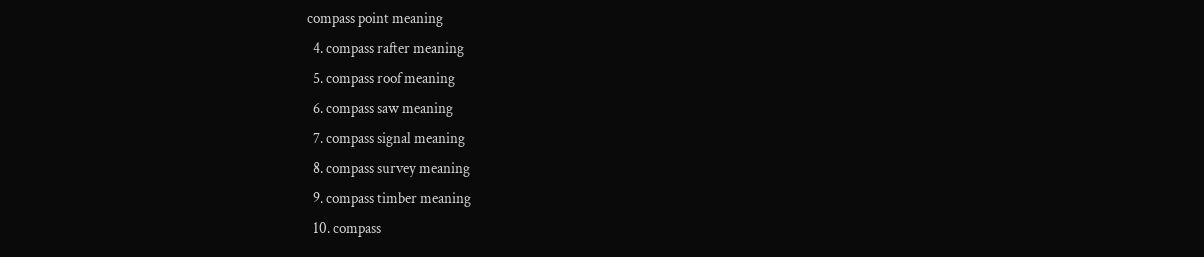compass point meaning
  4. compass rafter meaning
  5. compass roof meaning
  6. compass saw meaning
  7. compass signal meaning
  8. compass survey meaning
  9. compass timber meaning
  10. compass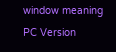window meaning
PC Version